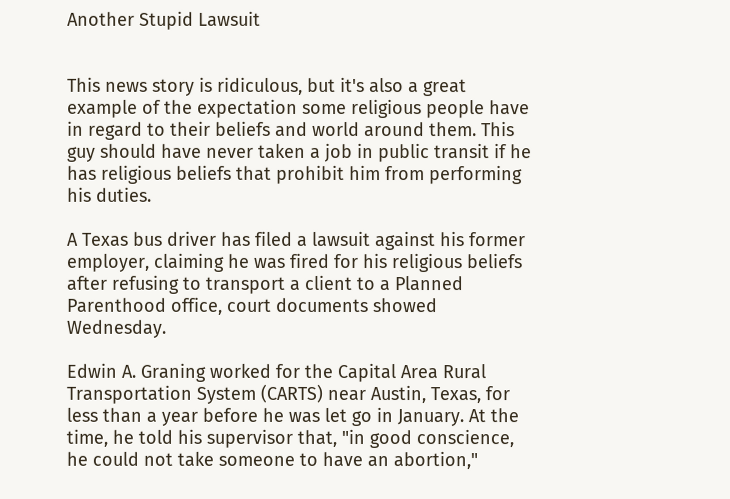Another Stupid Lawsuit


This news story is ridiculous, but it's also a great example of the expectation some religious people have in regard to their beliefs and world around them. This guy should have never taken a job in public transit if he has religious beliefs that prohibit him from performing his duties.

A Texas bus driver has filed a lawsuit against his former employer, claiming he was fired for his religious beliefs after refusing to transport a client to a Planned Parenthood office, court documents showed Wednesday.

Edwin A. Graning worked for the Capital Area Rural Transportation System (CARTS) near Austin, Texas, for less than a year before he was let go in January. At the time, he told his supervisor that, "in good conscience, he could not take someone to have an abortion,"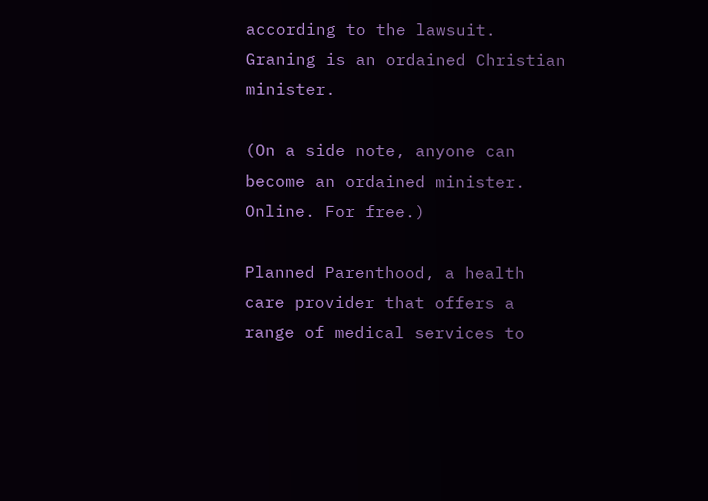according to the lawsuit. Graning is an ordained Christian minister.

(On a side note, anyone can become an ordained minister. Online. For free.)

Planned Parenthood, a health care provider that offers a range of medical services to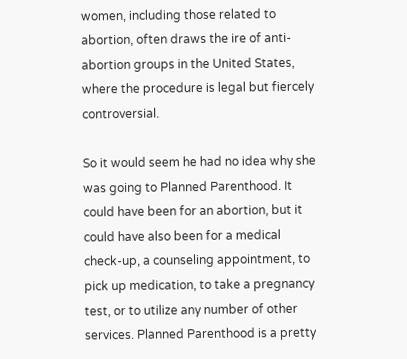women, including those related to abortion, often draws the ire of anti-abortion groups in the United States, where the procedure is legal but fiercely controversial.

So it would seem he had no idea why she was going to Planned Parenthood. It could have been for an abortion, but it could have also been for a medical check-up, a counseling appointment, to pick up medication, to take a pregnancy test, or to utilize any number of other services. Planned Parenthood is a pretty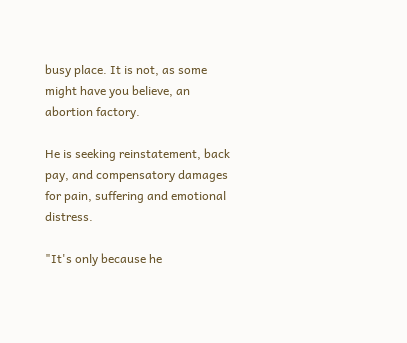busy place. It is not, as some might have you believe, an abortion factory.

He is seeking reinstatement, back pay, and compensatory damages for pain, suffering and emotional distress.

"It's only because he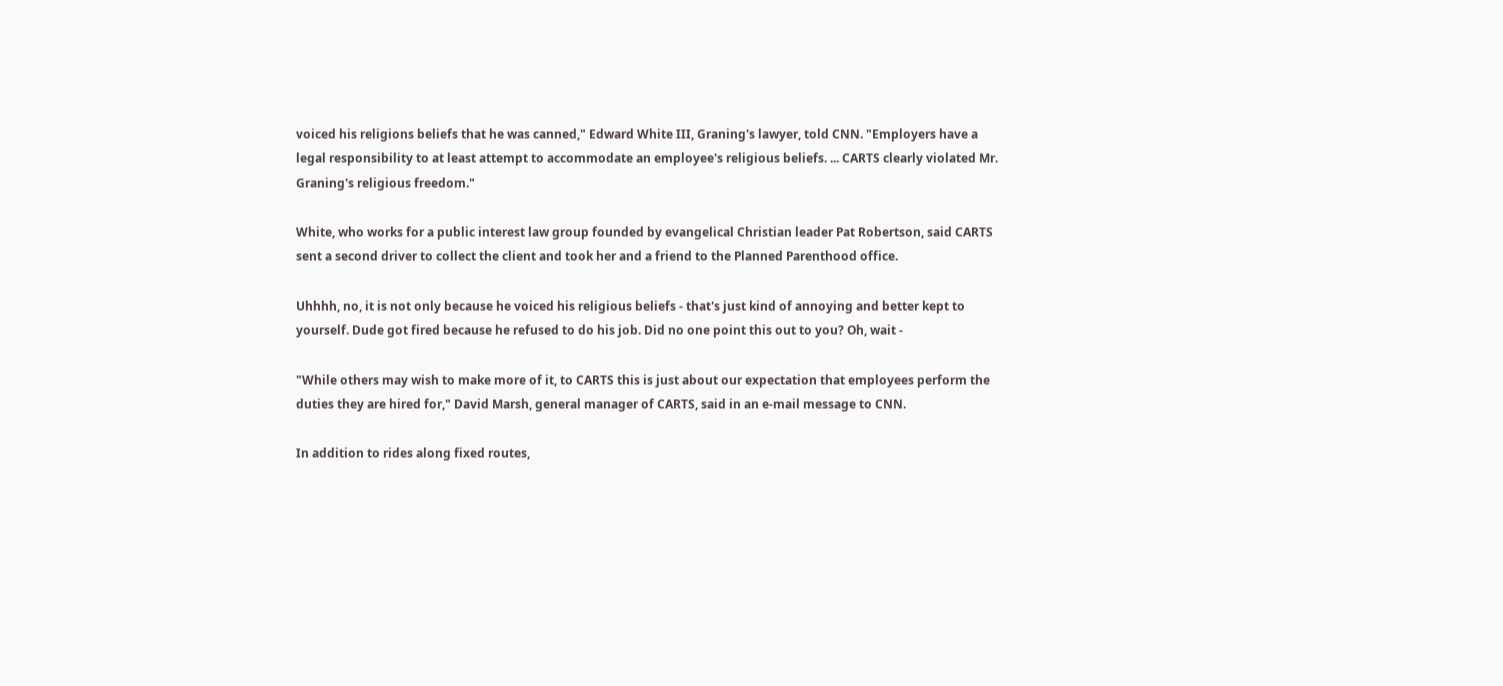voiced his religions beliefs that he was canned," Edward White III, Graning's lawyer, told CNN. "Employers have a legal responsibility to at least attempt to accommodate an employee's religious beliefs. ... CARTS clearly violated Mr. Graning's religious freedom."

White, who works for a public interest law group founded by evangelical Christian leader Pat Robertson, said CARTS sent a second driver to collect the client and took her and a friend to the Planned Parenthood office.

Uhhhh, no, it is not only because he voiced his religious beliefs - that's just kind of annoying and better kept to yourself. Dude got fired because he refused to do his job. Did no one point this out to you? Oh, wait -

"While others may wish to make more of it, to CARTS this is just about our expectation that employees perform the duties they are hired for," David Marsh, general manager of CARTS, said in an e-mail message to CNN.

In addition to rides along fixed routes,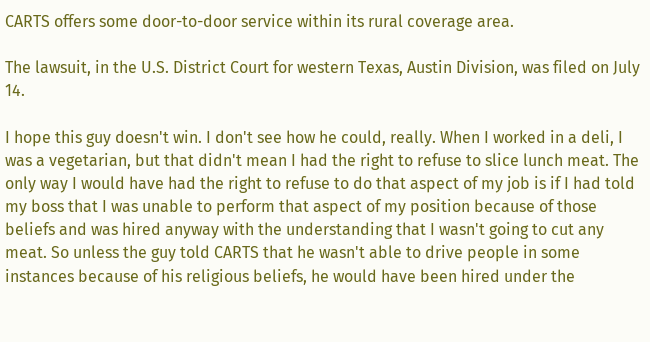CARTS offers some door-to-door service within its rural coverage area.

The lawsuit, in the U.S. District Court for western Texas, Austin Division, was filed on July 14.

I hope this guy doesn't win. I don't see how he could, really. When I worked in a deli, I was a vegetarian, but that didn't mean I had the right to refuse to slice lunch meat. The only way I would have had the right to refuse to do that aspect of my job is if I had told my boss that I was unable to perform that aspect of my position because of those beliefs and was hired anyway with the understanding that I wasn't going to cut any meat. So unless the guy told CARTS that he wasn't able to drive people in some instances because of his religious beliefs, he would have been hired under the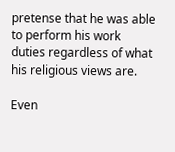pretense that he was able to perform his work duties regardless of what his religious views are.

Even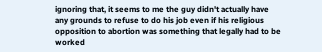ignoring that, it seems to me the guy didn't actually have any grounds to refuse to do his job even if his religious opposition to abortion was something that legally had to be worked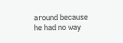around because he had no way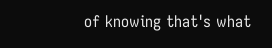of knowing that's what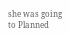she was going to Planned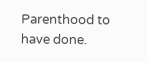Parenthood to have done.